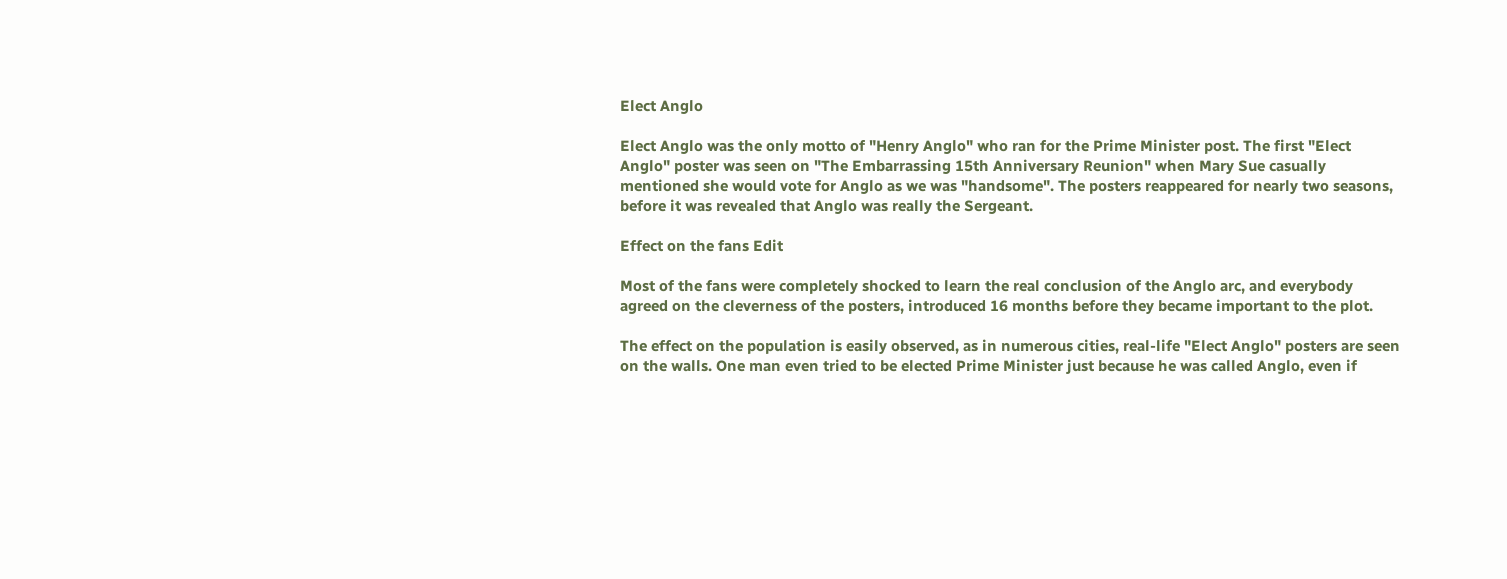Elect Anglo

Elect Anglo was the only motto of "Henry Anglo" who ran for the Prime Minister post. The first "Elect Anglo" poster was seen on "The Embarrassing 15th Anniversary Reunion" when Mary Sue casually mentioned she would vote for Anglo as we was "handsome". The posters reappeared for nearly two seasons, before it was revealed that Anglo was really the Sergeant.

Effect on the fans Edit

Most of the fans were completely shocked to learn the real conclusion of the Anglo arc, and everybody agreed on the cleverness of the posters, introduced 16 months before they became important to the plot.

The effect on the population is easily observed, as in numerous cities, real-life "Elect Anglo" posters are seen on the walls. One man even tried to be elected Prime Minister just because he was called Anglo, even if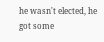he wasn't elected, he got some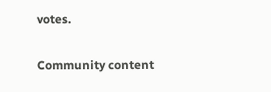votes.

Community content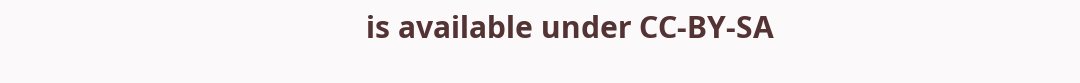is available under CC-BY-SA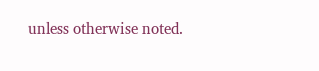unless otherwise noted.